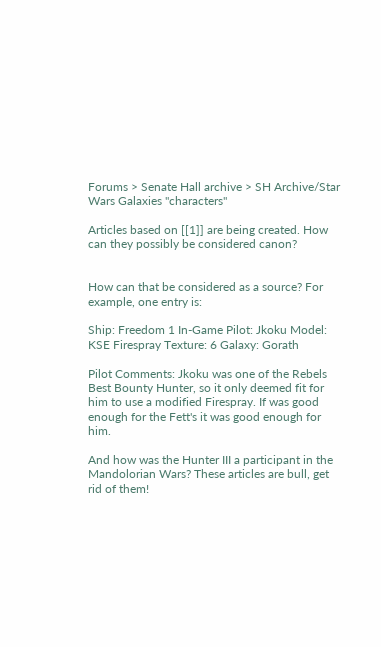Forums > Senate Hall archive > SH Archive/Star Wars Galaxies "characters"

Articles based on [[1]] are being created. How can they possibly be considered canon?


How can that be considered as a source? For example, one entry is:

Ship: Freedom 1 In-Game Pilot: Jkoku Model: KSE Firespray Texture: 6 Galaxy: Gorath

Pilot Comments: Jkoku was one of the Rebels Best Bounty Hunter, so it only deemed fit for him to use a modified Firespray. If was good enough for the Fett's it was good enough for him.

And how was the Hunter III a participant in the Mandolorian Wars? These articles are bull, get rid of them!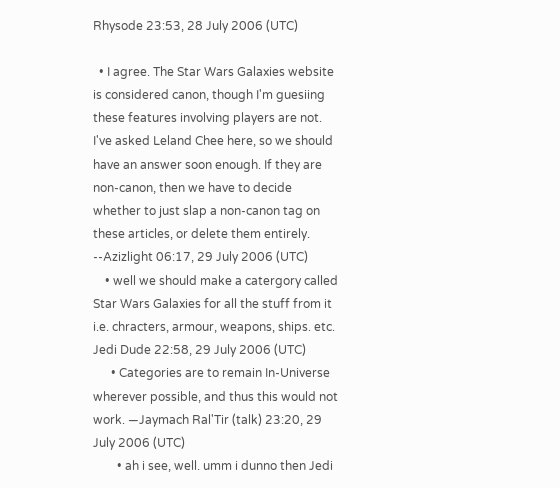Rhysode 23:53, 28 July 2006 (UTC)

  • I agree. The Star Wars Galaxies website is considered canon, though I'm guesiing these features involving players are not. I've asked Leland Chee here, so we should have an answer soon enough. If they are non-canon, then we have to decide whether to just slap a non-canon tag on these articles, or delete them entirely. --Azizlight 06:17, 29 July 2006 (UTC)
    • well we should make a catergory called Star Wars Galaxies for all the stuff from it i.e. chracters, armour, weapons, ships. etc. Jedi Dude 22:58, 29 July 2006 (UTC)
      • Categories are to remain In-Universe wherever possible, and thus this would not work. —Jaymach Ral'Tir (talk) 23:20, 29 July 2006 (UTC)
        • ah i see, well. umm i dunno then Jedi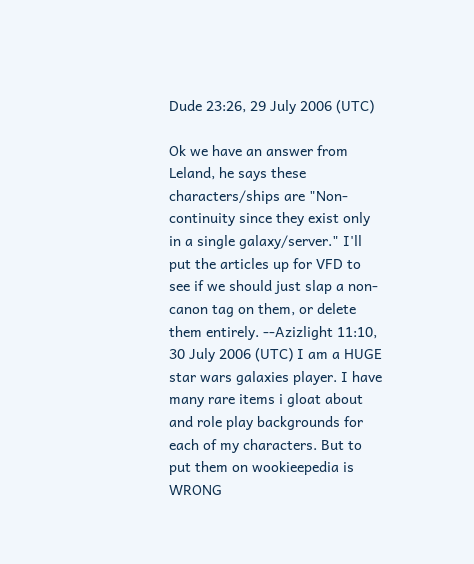Dude 23:26, 29 July 2006 (UTC)

Ok we have an answer from Leland, he says these characters/ships are "Non-continuity since they exist only in a single galaxy/server." I'll put the articles up for VFD to see if we should just slap a non-canon tag on them, or delete them entirely. --Azizlight 11:10, 30 July 2006 (UTC) I am a HUGE star wars galaxies player. I have many rare items i gloat about and role play backgrounds for each of my characters. But to put them on wookieepedia is WRONG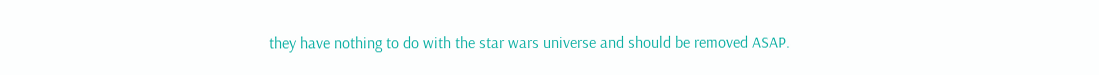they have nothing to do with the star wars universe and should be removed ASAP.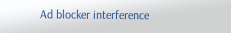Ad blocker interference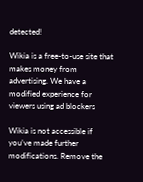detected!

Wikia is a free-to-use site that makes money from advertising. We have a modified experience for viewers using ad blockers

Wikia is not accessible if you’ve made further modifications. Remove the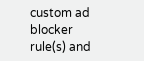custom ad blocker rule(s) and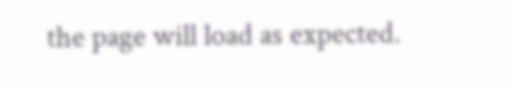the page will load as expected.